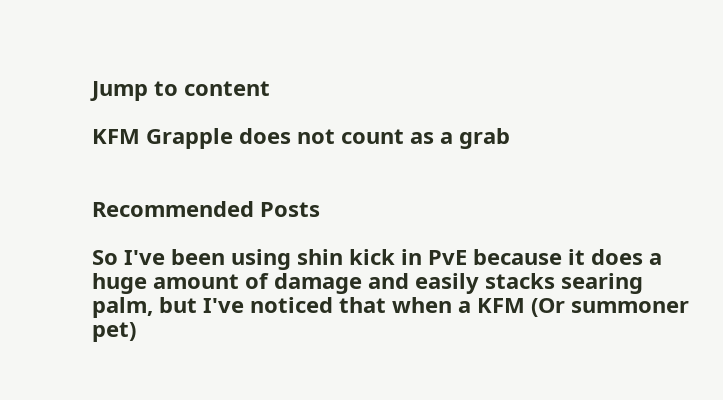Jump to content

KFM Grapple does not count as a grab


Recommended Posts

So I've been using shin kick in PvE because it does a huge amount of damage and easily stacks searing palm, but I've noticed that when a KFM (Or summoner pet)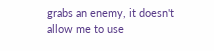grabs an enemy, it doesn't allow me to use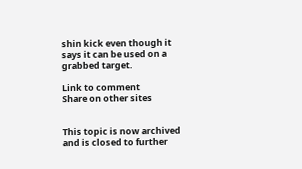shin kick even though it says it can be used on a grabbed target.

Link to comment
Share on other sites


This topic is now archived and is closed to further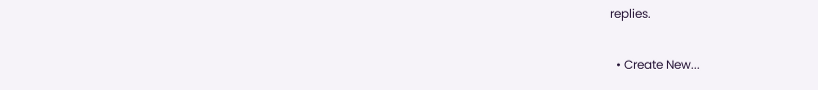replies.

  • Create New...